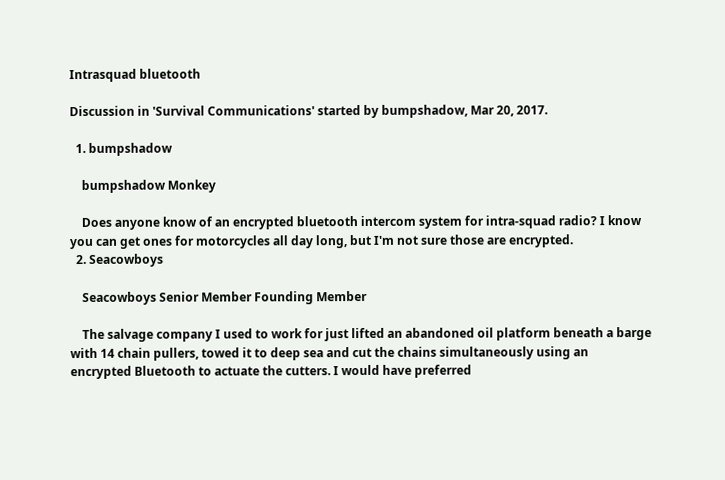Intrasquad bluetooth

Discussion in 'Survival Communications' started by bumpshadow, Mar 20, 2017.

  1. bumpshadow

    bumpshadow Monkey

    Does anyone know of an encrypted bluetooth intercom system for intra-squad radio? I know you can get ones for motorcycles all day long, but I'm not sure those are encrypted.
  2. Seacowboys

    Seacowboys Senior Member Founding Member

    The salvage company I used to work for just lifted an abandoned oil platform beneath a barge with 14 chain pullers, towed it to deep sea and cut the chains simultaneously using an encrypted Bluetooth to actuate the cutters. I would have preferred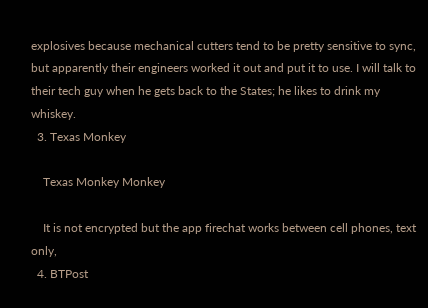explosives because mechanical cutters tend to be pretty sensitive to sync, but apparently their engineers worked it out and put it to use. I will talk to their tech guy when he gets back to the States; he likes to drink my whiskey.
  3. Texas Monkey

    Texas Monkey Monkey

    It is not encrypted but the app firechat works between cell phones, text only,
  4. BTPost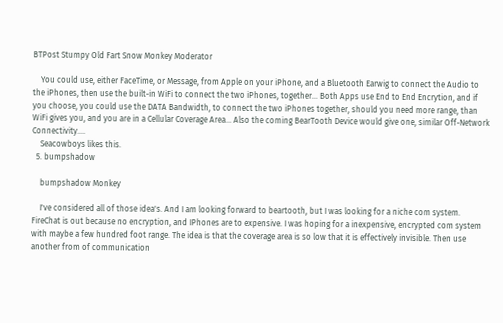BTPost Stumpy Old Fart Snow Monkey Moderator

    You could use, either FaceTime, or Message, from Apple on your iPhone, and a Bluetooth Earwig to connect the Audio to the iPhones, then use the built-in WiFi to connect the two iPhones, together... Both Apps use End to End Encrytion, and if you choose, you could use the DATA Bandwidth, to connect the two iPhones together, should you need more range, than WiFi gives you, and you are in a Cellular Coverage Area... Also the coming BearTooth Device would give one, similar Off-Network Connectivity....
    Seacowboys likes this.
  5. bumpshadow

    bumpshadow Monkey

    I've considered all of those idea's. And I am looking forward to beartooth, but I was looking for a niche com system. FireChat is out because no encryption, and IPhones are to expensive. I was hoping for a inexpensive, encrypted com system with maybe a few hundred foot range. The idea is that the coverage area is so low that it is effectively invisible. Then use another from of communication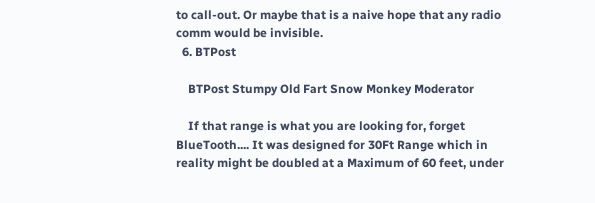to call-out. Or maybe that is a naive hope that any radio comm would be invisible.
  6. BTPost

    BTPost Stumpy Old Fart Snow Monkey Moderator

    If that range is what you are looking for, forget BlueTooth.... It was designed for 30Ft Range which in reality might be doubled at a Maximum of 60 feet, under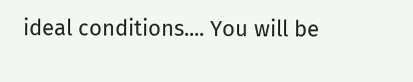ideal conditions.... You will be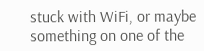stuck with WiFi, or maybe something on one of the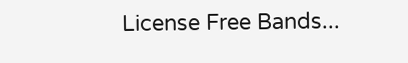License Free Bands...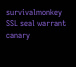survivalmonkey SSL seal warrant canary